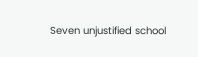Seven unjustified school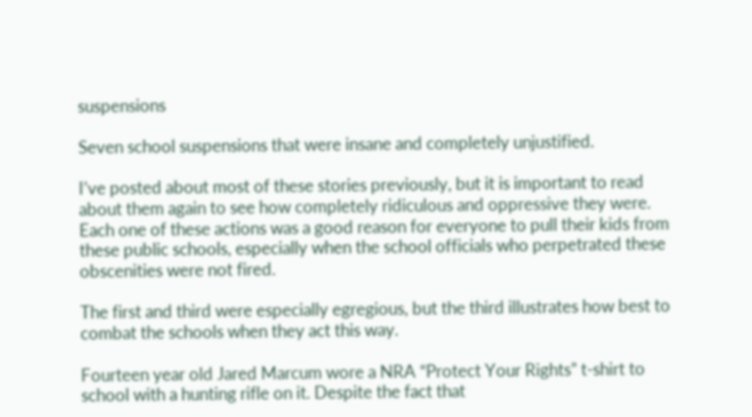suspensions

Seven school suspensions that were insane and completely unjustified.

I’ve posted about most of these stories previously, but it is important to read about them again to see how completely ridiculous and oppressive they were. Each one of these actions was a good reason for everyone to pull their kids from these public schools, especially when the school officials who perpetrated these obscenities were not fired.

The first and third were especially egregious, but the third illustrates how best to combat the schools when they act this way.

Fourteen year old Jared Marcum wore a NRA “Protect Your Rights” t-shirt to school with a hunting rifle on it. Despite the fact that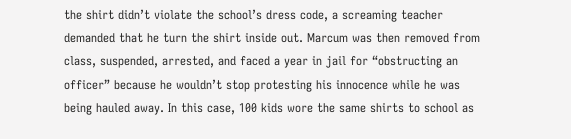the shirt didn’t violate the school’s dress code, a screaming teacher demanded that he turn the shirt inside out. Marcum was then removed from class, suspended, arrested, and faced a year in jail for “obstructing an officer” because he wouldn’t stop protesting his innocence while he was being hauled away. In this case, 100 kids wore the same shirts to school as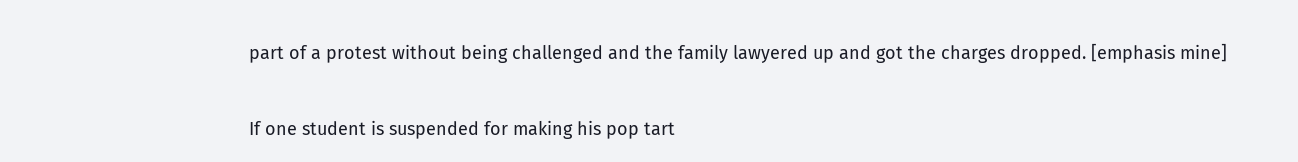part of a protest without being challenged and the family lawyered up and got the charges dropped. [emphasis mine]

If one student is suspended for making his pop tart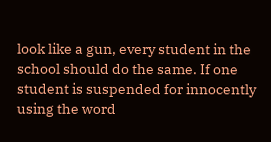look like a gun, every student in the school should do the same. If one student is suspended for innocently using the word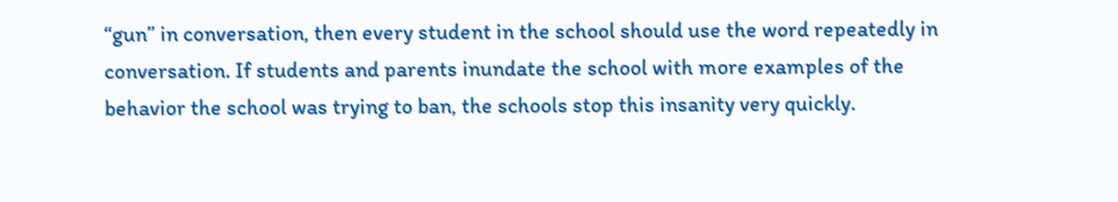“gun” in conversation, then every student in the school should use the word repeatedly in conversation. If students and parents inundate the school with more examples of the behavior the school was trying to ban, the schools stop this insanity very quickly.